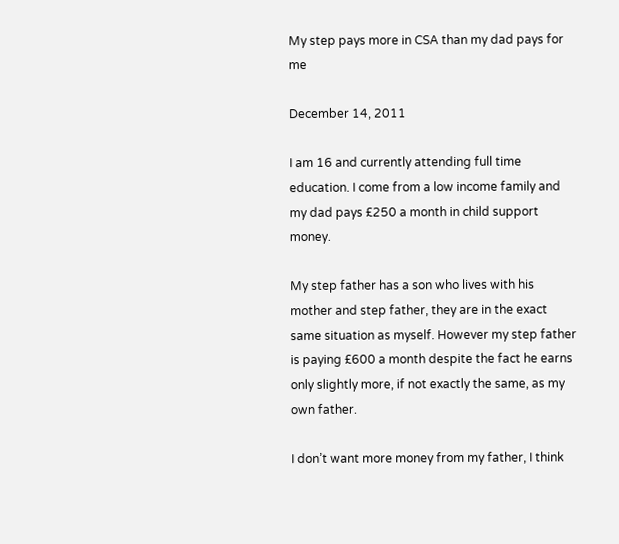My step pays more in CSA than my dad pays for me

December 14, 2011

I am 16 and currently attending full time education. I come from a low income family and my dad pays £250 a month in child support money.

My step father has a son who lives with his mother and step father, they are in the exact same situation as myself. However my step father is paying £600 a month despite the fact he earns only slightly more, if not exactly the same, as my own father.

I don’t want more money from my father, I think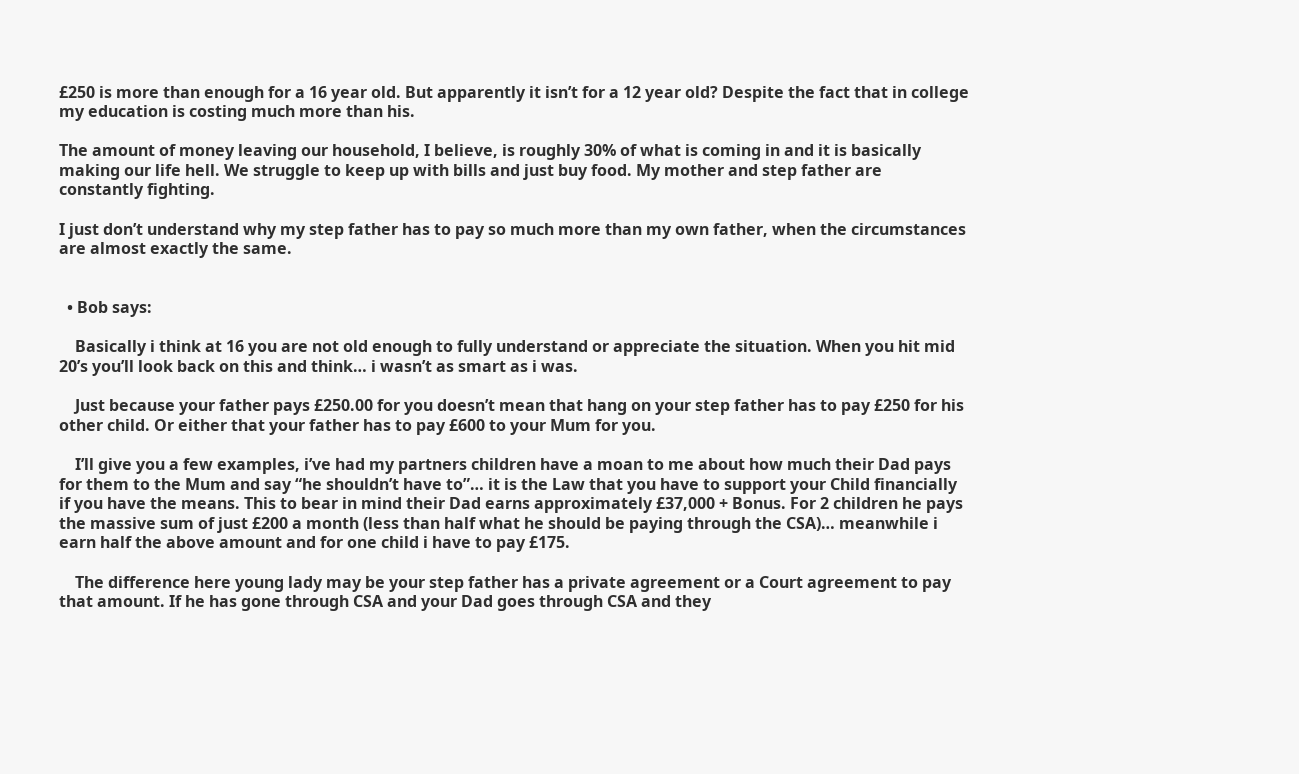£250 is more than enough for a 16 year old. But apparently it isn’t for a 12 year old? Despite the fact that in college my education is costing much more than his.

The amount of money leaving our household, I believe, is roughly 30% of what is coming in and it is basically making our life hell. We struggle to keep up with bills and just buy food. My mother and step father are constantly fighting.

I just don’t understand why my step father has to pay so much more than my own father, when the circumstances are almost exactly the same.


  • Bob says:

    Basically i think at 16 you are not old enough to fully understand or appreciate the situation. When you hit mid 20’s you’ll look back on this and think… i wasn’t as smart as i was.

    Just because your father pays £250.00 for you doesn’t mean that hang on your step father has to pay £250 for his other child. Or either that your father has to pay £600 to your Mum for you.

    I’ll give you a few examples, i’ve had my partners children have a moan to me about how much their Dad pays for them to the Mum and say “he shouldn’t have to”… it is the Law that you have to support your Child financially if you have the means. This to bear in mind their Dad earns approximately £37,000 + Bonus. For 2 children he pays the massive sum of just £200 a month (less than half what he should be paying through the CSA)… meanwhile i earn half the above amount and for one child i have to pay £175.

    The difference here young lady may be your step father has a private agreement or a Court agreement to pay that amount. If he has gone through CSA and your Dad goes through CSA and they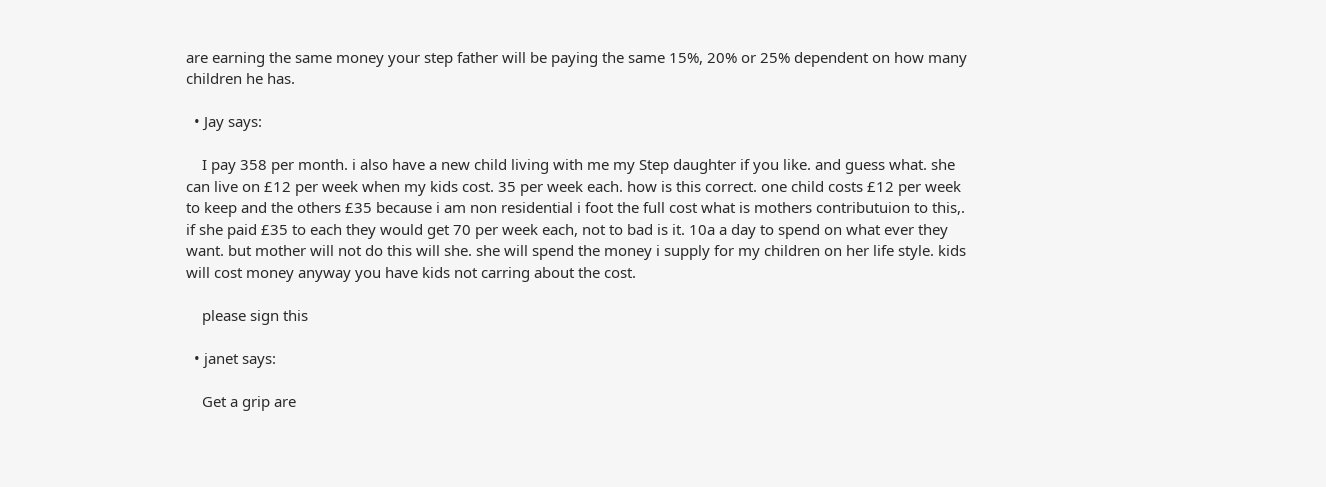are earning the same money your step father will be paying the same 15%, 20% or 25% dependent on how many children he has.

  • Jay says:

    I pay 358 per month. i also have a new child living with me my Step daughter if you like. and guess what. she can live on £12 per week when my kids cost. 35 per week each. how is this correct. one child costs £12 per week to keep and the others £35 because i am non residential i foot the full cost what is mothers contributuion to this,. if she paid £35 to each they would get 70 per week each, not to bad is it. 10a a day to spend on what ever they want. but mother will not do this will she. she will spend the money i supply for my children on her life style. kids will cost money anyway you have kids not carring about the cost.

    please sign this

  • janet says:

    Get a grip are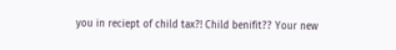you in reciept of child tax?! Child benifit?? Your new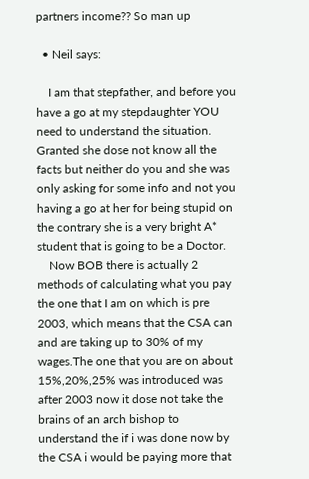partners income?? So man up

  • Neil says:

    I am that stepfather, and before you have a go at my stepdaughter YOU need to understand the situation. Granted she dose not know all the facts but neither do you and she was only asking for some info and not you having a go at her for being stupid on the contrary she is a very bright A* student that is going to be a Doctor.
    Now BOB there is actually 2 methods of calculating what you pay the one that I am on which is pre 2003, which means that the CSA can and are taking up to 30% of my wages.The one that you are on about 15%,20%,25% was introduced was after 2003 now it dose not take the brains of an arch bishop to understand the if i was done now by the CSA i would be paying more that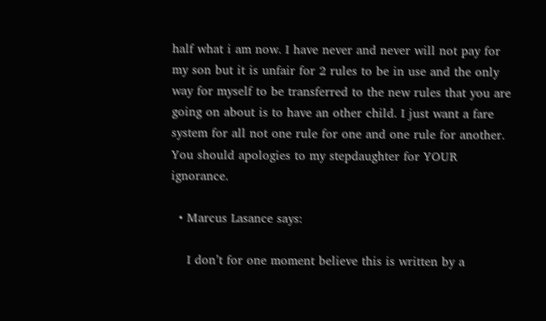half what i am now. I have never and never will not pay for my son but it is unfair for 2 rules to be in use and the only way for myself to be transferred to the new rules that you are going on about is to have an other child. I just want a fare system for all not one rule for one and one rule for another. You should apologies to my stepdaughter for YOUR ignorance.

  • Marcus Lasance says:

    I don’t for one moment believe this is written by a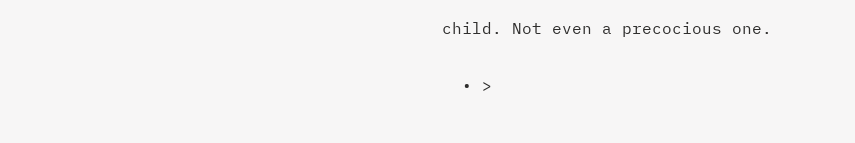child. Not even a precocious one.

  • >